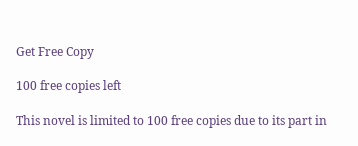Get Free Copy

100 free copies left

This novel is limited to 100 free copies due to its part in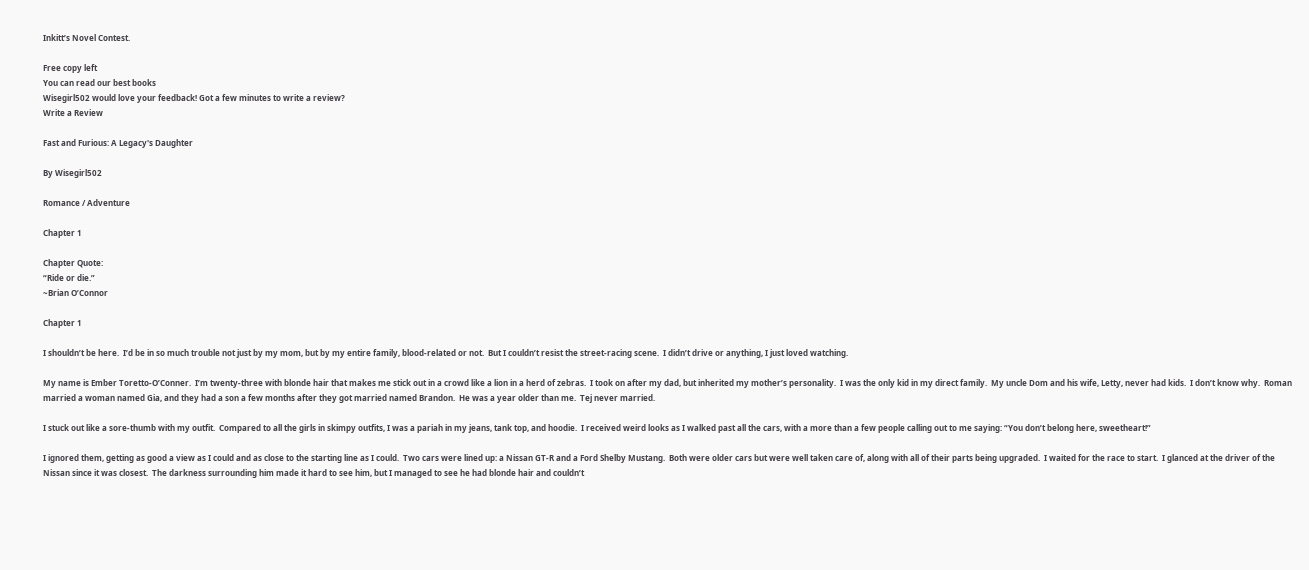Inkitt’s Novel Contest.

Free copy left
You can read our best books
Wisegirl502 would love your feedback! Got a few minutes to write a review?
Write a Review

Fast and Furious: A Legacy's Daughter

By Wisegirl502

Romance / Adventure

Chapter 1

Chapter Quote:
“Ride or die.”
~Brian O’Connor

Chapter 1

I shouldn’t be here.  I’d be in so much trouble not just by my mom, but by my entire family, blood-related or not.  But I couldn’t resist the street-racing scene.  I didn’t drive or anything, I just loved watching.

My name is Ember Toretto-O’Conner.  I’m twenty-three with blonde hair that makes me stick out in a crowd like a lion in a herd of zebras.  I took on after my dad, but inherited my mother’s personality.  I was the only kid in my direct family.  My uncle Dom and his wife, Letty, never had kids.  I don’t know why.  Roman married a woman named Gia, and they had a son a few months after they got married named Brandon.  He was a year older than me.  Tej never married.

I stuck out like a sore-thumb with my outfit.  Compared to all the girls in skimpy outfits, I was a pariah in my jeans, tank top, and hoodie.  I received weird looks as I walked past all the cars, with a more than a few people calling out to me saying: “You don’t belong here, sweetheart!”

I ignored them, getting as good a view as I could and as close to the starting line as I could.  Two cars were lined up: a Nissan GT-R and a Ford Shelby Mustang.  Both were older cars but were well taken care of, along with all of their parts being upgraded.  I waited for the race to start.  I glanced at the driver of the Nissan since it was closest.  The darkness surrounding him made it hard to see him, but I managed to see he had blonde hair and couldn’t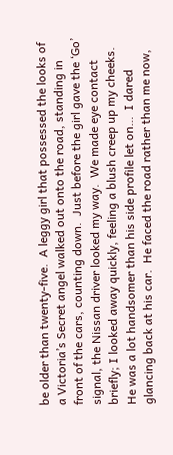be older than twenty-five.  A leggy girl that possessed the looks of a Victoria’s Secret angel walked out onto the road, standing in front of the cars, counting down.  Just before the girl gave the ‘Go’ signal, the Nissan driver looked my way.  We made eye contact briefly; I looked away quickly, feeling a blush creep up my cheeks.  He was a lot handsomer than his side profile let on…  I dared glancing back at his car.  He faced the road rather than me now,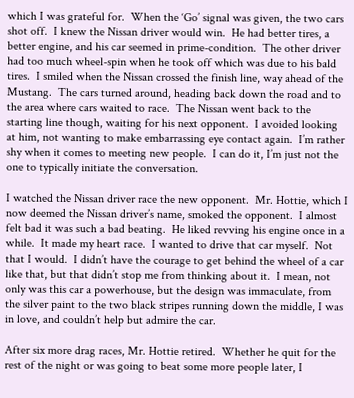which I was grateful for.  When the ‘Go’ signal was given, the two cars shot off.  I knew the Nissan driver would win.  He had better tires, a better engine, and his car seemed in prime-condition.  The other driver had too much wheel-spin when he took off which was due to his bald tires.  I smiled when the Nissan crossed the finish line, way ahead of the Mustang.  The cars turned around, heading back down the road and to the area where cars waited to race.  The Nissan went back to the starting line though, waiting for his next opponent.  I avoided looking at him, not wanting to make embarrassing eye contact again.  I’m rather shy when it comes to meeting new people.  I can do it, I’m just not the one to typically initiate the conversation.

I watched the Nissan driver race the new opponent.  Mr. Hottie, which I now deemed the Nissan driver’s name, smoked the opponent.  I almost felt bad it was such a bad beating.  He liked revving his engine once in a while.  It made my heart race.  I wanted to drive that car myself.  Not that I would.  I didn’t have the courage to get behind the wheel of a car like that, but that didn’t stop me from thinking about it.  I mean, not only was this car a powerhouse, but the design was immaculate, from the silver paint to the two black stripes running down the middle, I was in love, and couldn’t help but admire the car.

After six more drag races, Mr. Hottie retired.  Whether he quit for the rest of the night or was going to beat some more people later, I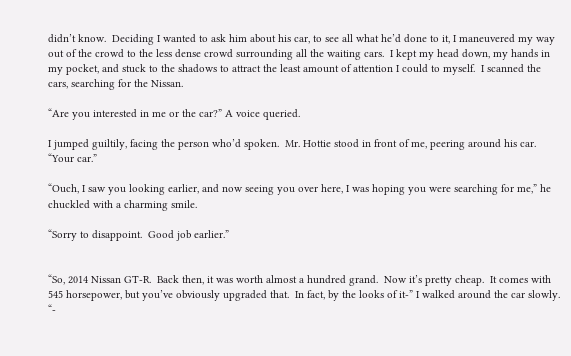didn’t know.  Deciding I wanted to ask him about his car, to see all what he’d done to it, I maneuvered my way out of the crowd to the less dense crowd surrounding all the waiting cars.  I kept my head down, my hands in my pocket, and stuck to the shadows to attract the least amount of attention I could to myself.  I scanned the cars, searching for the Nissan.

“Are you interested in me or the car?” A voice queried.

I jumped guiltily, facing the person who’d spoken.  Mr. Hottie stood in front of me, peering around his car. “Your car.”

“Ouch, I saw you looking earlier, and now seeing you over here, I was hoping you were searching for me,” he chuckled with a charming smile.

“Sorry to disappoint.  Good job earlier.”


“So, 2014 Nissan GT-R.  Back then, it was worth almost a hundred grand.  Now it’s pretty cheap.  It comes with 545 horsepower, but you’ve obviously upgraded that.  In fact, by the looks of it-” I walked around the car slowly. “-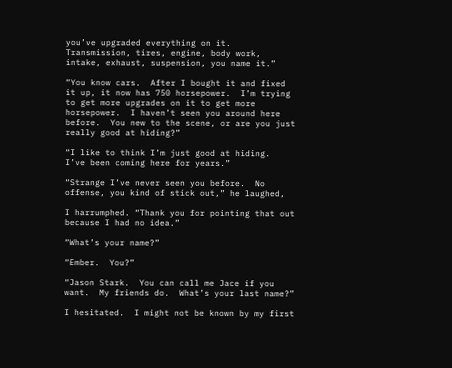you’ve upgraded everything on it.  Transmission, tires, engine, body work, intake, exhaust, suspension, you name it.”

“You know cars.  After I bought it and fixed it up, it now has 750 horsepower.  I’m trying to get more upgrades on it to get more horsepower.  I haven’t seen you around here before.  You new to the scene, or are you just really good at hiding?”

“I like to think I’m just good at hiding.  I’ve been coming here for years.”

“Strange I’ve never seen you before.  No offense, you kind of stick out,” he laughed,

I harrumphed. “Thank you for pointing that out because I had no idea.”

“What’s your name?”

“Ember.  You?”

“Jason Stark.  You can call me Jace if you want.  My friends do.  What’s your last name?”

I hesitated.  I might not be known by my first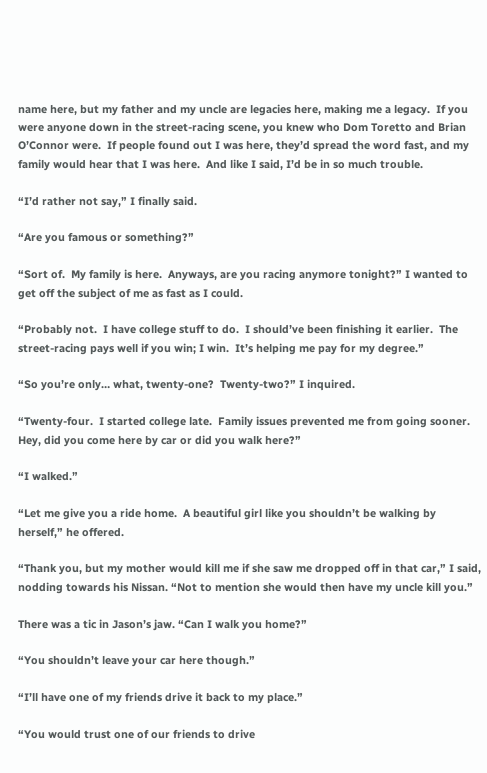name here, but my father and my uncle are legacies here, making me a legacy.  If you were anyone down in the street-racing scene, you knew who Dom Toretto and Brian O’Connor were.  If people found out I was here, they’d spread the word fast, and my family would hear that I was here.  And like I said, I’d be in so much trouble.

“I’d rather not say,” I finally said.

“Are you famous or something?”

“Sort of.  My family is here.  Anyways, are you racing anymore tonight?” I wanted to get off the subject of me as fast as I could.

“Probably not.  I have college stuff to do.  I should’ve been finishing it earlier.  The street-racing pays well if you win; I win.  It’s helping me pay for my degree.”

“So you’re only… what, twenty-one?  Twenty-two?” I inquired.

“Twenty-four.  I started college late.  Family issues prevented me from going sooner.  Hey, did you come here by car or did you walk here?”

“I walked.”

“Let me give you a ride home.  A beautiful girl like you shouldn’t be walking by herself,” he offered.

“Thank you, but my mother would kill me if she saw me dropped off in that car,” I said, nodding towards his Nissan. “Not to mention she would then have my uncle kill you.”

There was a tic in Jason’s jaw. “Can I walk you home?”

“You shouldn’t leave your car here though.”

“I’ll have one of my friends drive it back to my place.”

“You would trust one of our friends to drive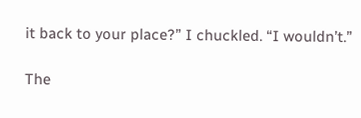it back to your place?” I chuckled. “I wouldn’t.”

The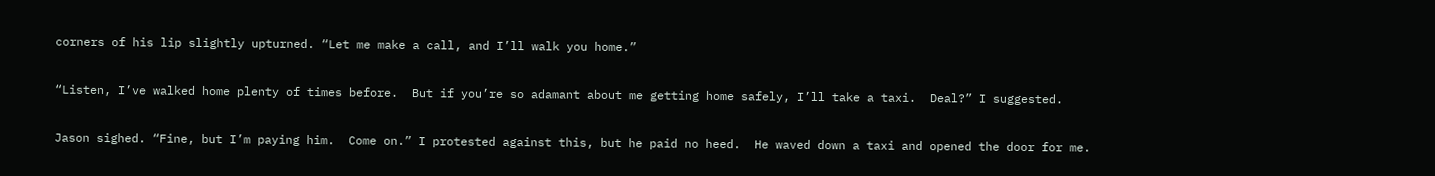corners of his lip slightly upturned. “Let me make a call, and I’ll walk you home.”

“Listen, I’ve walked home plenty of times before.  But if you’re so adamant about me getting home safely, I’ll take a taxi.  Deal?” I suggested.

Jason sighed. “Fine, but I’m paying him.  Come on.” I protested against this, but he paid no heed.  He waved down a taxi and opened the door for me.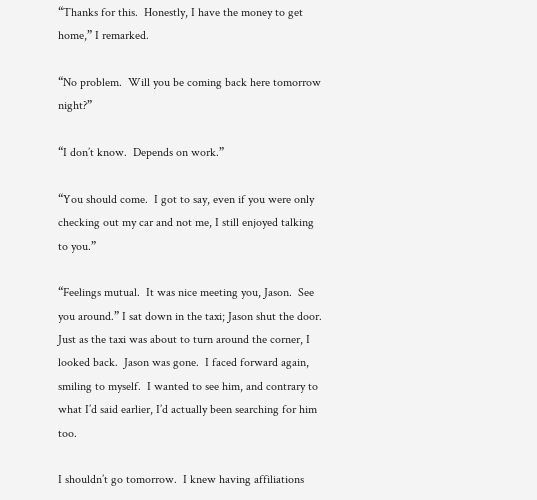“Thanks for this.  Honestly, I have the money to get home,” I remarked.

“No problem.  Will you be coming back here tomorrow night?”

“I don’t know.  Depends on work.”

“You should come.  I got to say, even if you were only checking out my car and not me, I still enjoyed talking to you.”

“Feelings mutual.  It was nice meeting you, Jason.  See you around.” I sat down in the taxi; Jason shut the door.  Just as the taxi was about to turn around the corner, I looked back.  Jason was gone.  I faced forward again, smiling to myself.  I wanted to see him, and contrary to what I’d said earlier, I’d actually been searching for him too.

I shouldn’t go tomorrow.  I knew having affiliations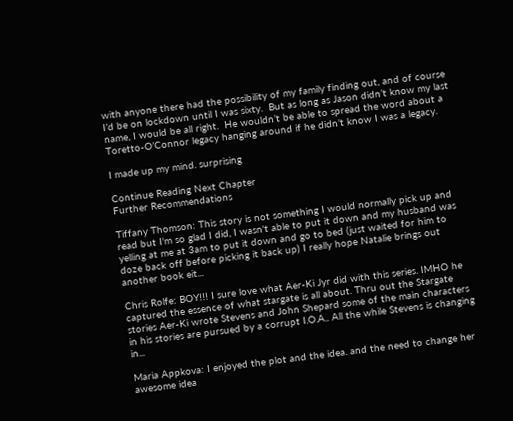with anyone there had the possibility of my family finding out, and of course I’d be on lockdown until I was sixty.  But as long as Jason didn’t know my last name, I would be all right.  He wouldn’t be able to spread the word about a Toretto-O’Connor legacy hanging around if he didn’t know I was a legacy.

I made up my mind. surprising

Continue Reading Next Chapter
Further Recommendations

Tiffany Thomson: This story is not something I would normally pick up and read but I'm so glad I did, I wasn't able to put it down and my husband was yelling at me at 3am to put it down and go to bed (just waited for him to doze back off before picking it back up) I really hope Natalie brings out another book eit...

Chris Rolfe: BOY!!! I sure love what Aer-Ki Jyr did with this series. IMHO he captured the essence of what stargate is all about. Thru out the Stargate stories Aer-Ki wrote Stevens and John Shepard some of the main characters in his stories are pursued by a corrupt I.O.A.. All the while Stevens is changing in...

Maria Appkova: I enjoyed the plot and the idea. and the need to change her awesome idea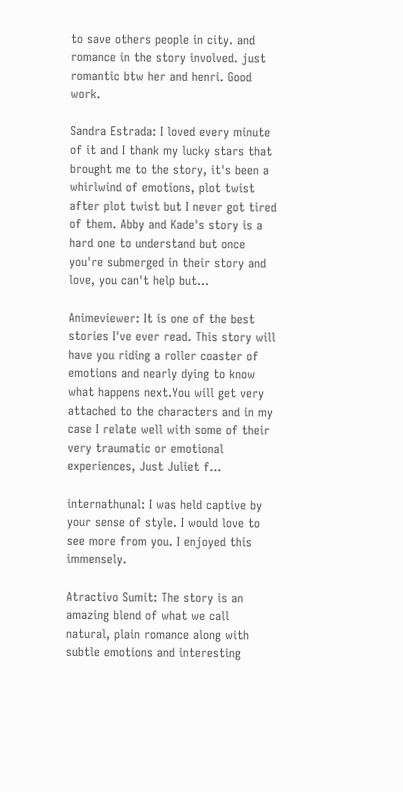to save others people in city. and romance in the story involved. just romantic btw her and henri. Good work.

Sandra Estrada: I loved every minute of it and I thank my lucky stars that brought me to the story, it's been a whirlwind of emotions, plot twist after plot twist but I never got tired of them. Abby and Kade's story is a hard one to understand but once you're submerged in their story and love, you can't help but...

Animeviewer: It is one of the best stories I've ever read. This story will have you riding a roller coaster of emotions and nearly dying to know what happens next.You will get very attached to the characters and in my case I relate well with some of their very traumatic or emotional experiences, Just Juliet f...

internathunal: I was held captive by your sense of style. I would love to see more from you. I enjoyed this immensely.

Atractivo Sumit: The story is an amazing blend of what we call natural, plain romance along with subtle emotions and interesting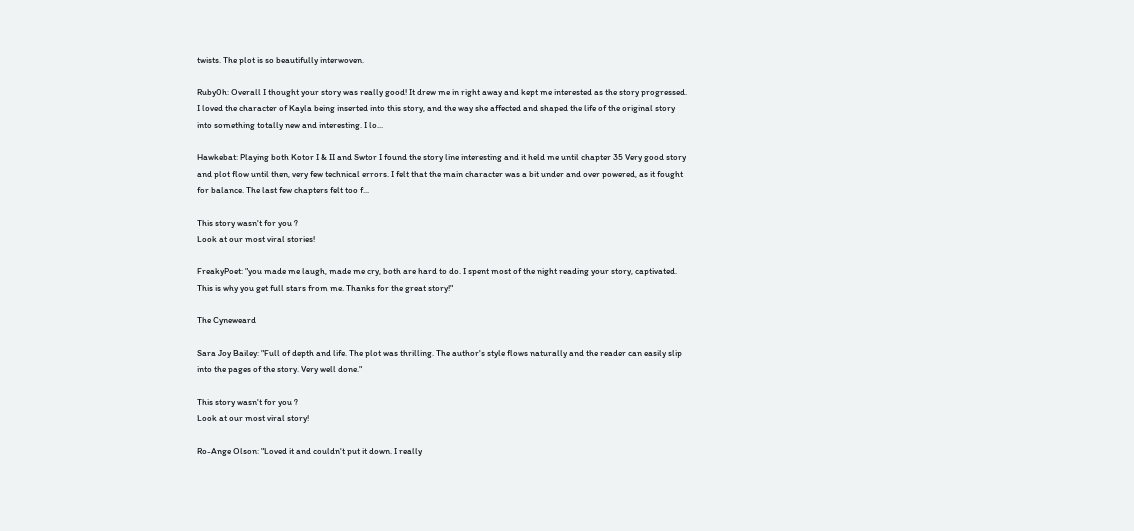twists. The plot is so beautifully interwoven.

Ruby0h: Overall I thought your story was really good! It drew me in right away and kept me interested as the story progressed. I loved the character of Kayla being inserted into this story, and the way she affected and shaped the life of the original story into something totally new and interesting. I lo...

Hawkebat: Playing both Kotor I & II and Swtor I found the story line interesting and it held me until chapter 35 Very good story and plot flow until then, very few technical errors. I felt that the main character was a bit under and over powered, as it fought for balance. The last few chapters felt too f...

This story wasn't for you ?
Look at our most viral stories!

FreakyPoet: "you made me laugh, made me cry, both are hard to do. I spent most of the night reading your story, captivated. This is why you get full stars from me. Thanks for the great story!"

The Cyneweard

Sara Joy Bailey: "Full of depth and life. The plot was thrilling. The author's style flows naturally and the reader can easily slip into the pages of the story. Very well done."

This story wasn't for you ?
Look at our most viral story!

Ro-Ange Olson: "Loved it and couldn't put it down. I really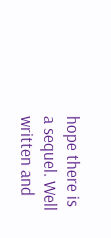hope there is a sequel. Well written and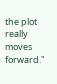the plot really moves forward."